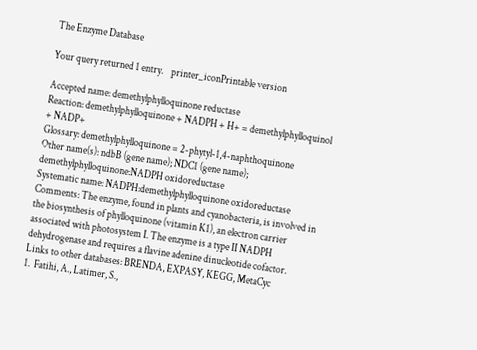The Enzyme Database

Your query returned 1 entry.    printer_iconPrintable version

Accepted name: demethylphylloquinone reductase
Reaction: demethylphylloquinone + NADPH + H+ = demethylphylloquinol + NADP+
Glossary: demethylphylloquinone = 2-phytyl-1,4-naphthoquinone
Other name(s): ndbB (gene name); NDC1 (gene name); demethylphylloquinone:NADPH oxidoreductase
Systematic name: NADPH:demethylphylloquinone oxidoreductase
Comments: The enzyme, found in plants and cyanobacteria, is involved in the biosynthesis of phylloquinone (vitamin K1), an electron carrier associated with photosystem I. The enzyme is a type II NADPH dehydrogenase and requires a flavine adenine dinucleotide cofactor.
Links to other databases: BRENDA, EXPASY, KEGG, MetaCyc
1.  Fatihi, A., Latimer, S.,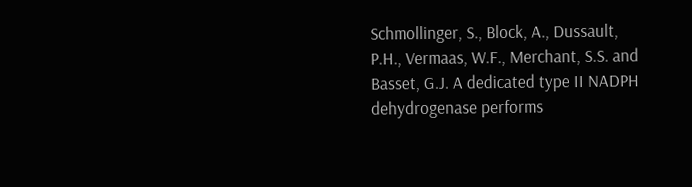Schmollinger, S., Block, A., Dussault, P.H., Vermaas, W.F., Merchant, S.S. and Basset, G.J. A dedicated type II NADPH dehydrogenase performs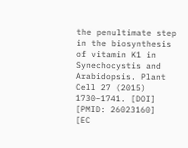the penultimate step in the biosynthesis of vitamin K1 in Synechocystis and Arabidopsis. Plant Cell 27 (2015) 1730–1741. [DOI] [PMID: 26023160]
[EC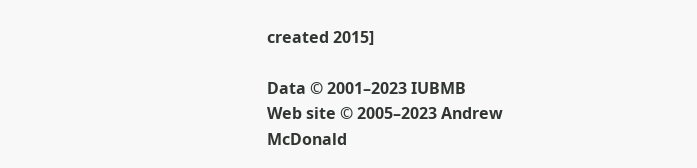created 2015]

Data © 2001–2023 IUBMB
Web site © 2005–2023 Andrew McDonald